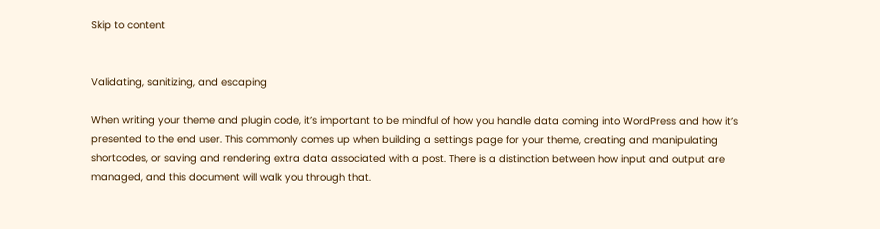Skip to content


Validating, sanitizing, and escaping

When writing your theme and plugin code, it’s important to be mindful of how you handle data coming into WordPress and how it’s presented to the end user. This commonly comes up when building a settings page for your theme, creating and manipulating shortcodes, or saving and rendering extra data associated with a post. There is a distinction between how input and output are managed, and this document will walk you through that.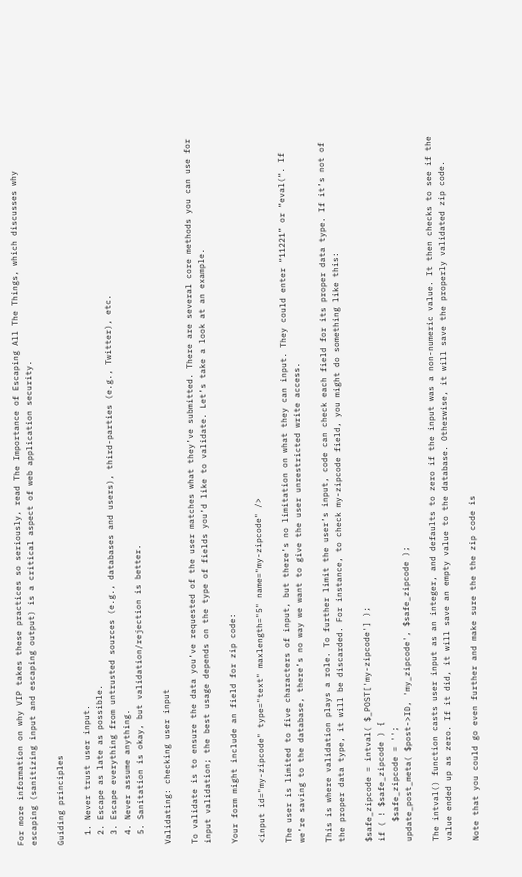For more information on why VIP takes these practices so seriously, read The Importance of Escaping All The Things, which discusses why escaping (sanitizing input and escaping output) is a critical aspect of web application security.

Guiding principles

  1. Never trust user input.
  2. Escape as late as possible.
  3. Escape everything from untrusted sources (e.g., databases and users), third-parties (e.g., Twitter), etc.
  4. Never assume anything.
  5. Sanitation is okay, but validation/rejection is better.

Validating: checking user input

To validate is to ensure the data you’ve requested of the user matches what they’ve submitted. There are several core methods you can use for input validation; the best usage depends on the type of fields you’d like to validate. Let’s take a look at an example.

Your form might include an field for zip code:

<input id="my-zipcode" type="text" maxlength="5" name="my-zipcode" />

The user is limited to five characters of input, but there’s no limitation on what they can input. They could enter “11221” or “eval(“. If we’re saving to the database, there’s no way we want to give the user unrestricted write access.

This is where validation plays a role. To further limit the user’s input, code can check each field for its proper data type. If it’s not of the proper data type, it will be discarded. For instance, to check my-zipcode field, you might do something like this:

$safe_zipcode = intval( $_POST['my-zipcode'] );
if ( ! $safe_zipcode ) {
    $safe_zipcode = '';
update_post_meta( $post->ID, 'my_zipcode', $safe_zipcode );

The intval() function casts user input as an integer, and defaults to zero if the input was a non-numeric value. It then checks to see if the value ended up as zero. If it did, it will save an empty value to the database. Otherwise, it will save the properly validated zip code.

Note that you could go even further and make sure the the zip code is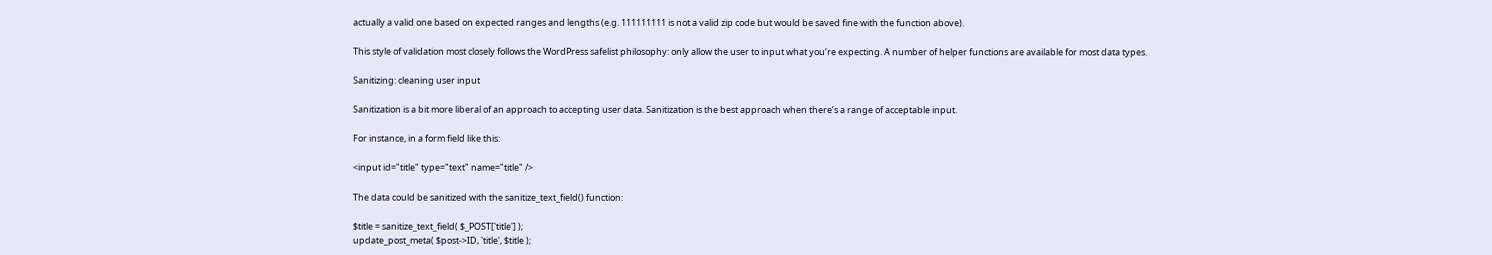actually a valid one based on expected ranges and lengths (e.g. 111111111 is not a valid zip code but would be saved fine with the function above).

This style of validation most closely follows the WordPress safelist philosophy: only allow the user to input what you’re expecting. A number of helper functions are available for most data types.

Sanitizing: cleaning user input

Sanitization is a bit more liberal of an approach to accepting user data. Sanitization is the best approach when there’s a range of acceptable input.

For instance, in a form field like this:

<input id="title" type="text" name="title" />

The data could be sanitized with the sanitize_text_field() function:

$title = sanitize_text_field( $_POST['title'] );
update_post_meta( $post->ID, 'title', $title );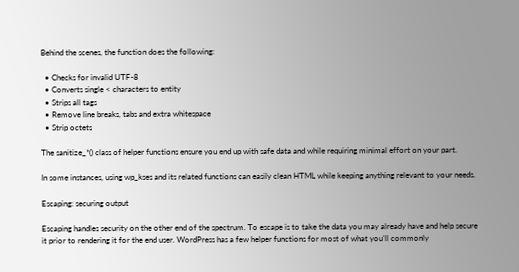Behind the scenes, the function does the following:

  • Checks for invalid UTF-8
  • Converts single < characters to entity
  • Strips all tags
  • Remove line breaks, tabs and extra whitespace
  • Strip octets

The sanitize_*() class of helper functions ensure you end up with safe data and while requiring minimal effort on your part.

In some instances, using wp_kses and its related functions can easily clean HTML while keeping anything relevant to your needs.

Escaping: securing output

Escaping handles security on the other end of the spectrum. To escape is to take the data you may already have and help secure it prior to rendering it for the end user. WordPress has a few helper functions for most of what you’ll commonly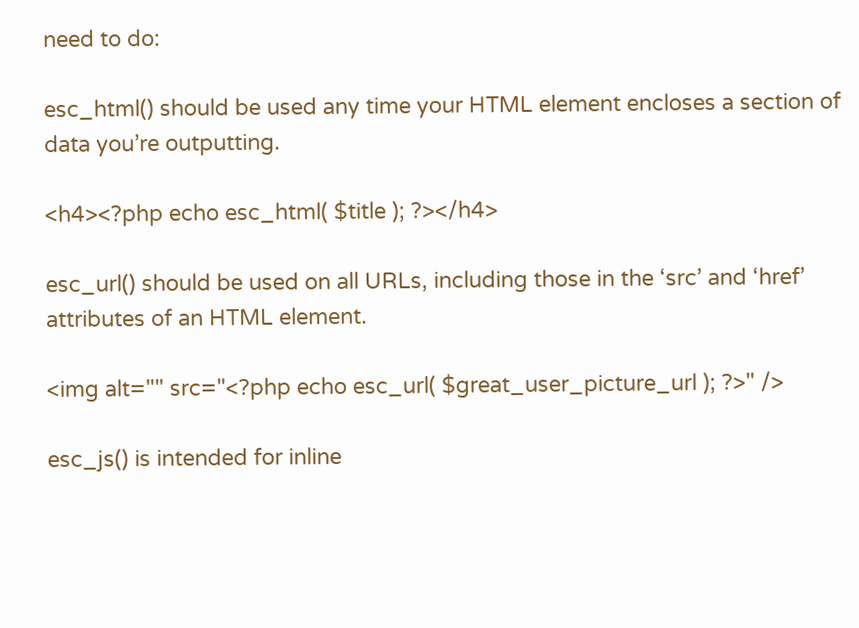need to do:

esc_html() should be used any time your HTML element encloses a section of data you’re outputting.

<h4><?php echo esc_html( $title ); ?></h4>

esc_url() should be used on all URLs, including those in the ‘src’ and ‘href’ attributes of an HTML element.

<img alt="" src="<?php echo esc_url( $great_user_picture_url ); ?>" />

esc_js() is intended for inline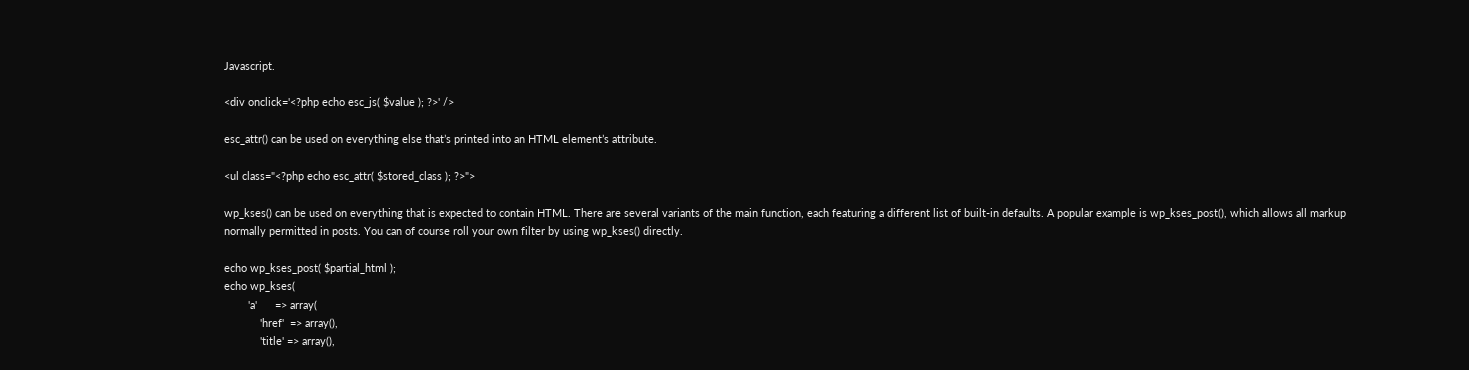Javascript.

<div onclick='<?php echo esc_js( $value ); ?>' />

esc_attr() can be used on everything else that’s printed into an HTML element’s attribute.

<ul class="<?php echo esc_attr( $stored_class ); ?>">

wp_kses() can be used on everything that is expected to contain HTML. There are several variants of the main function, each featuring a different list of built-in defaults. A popular example is wp_kses_post(), which allows all markup normally permitted in posts. You can of course roll your own filter by using wp_kses() directly.

echo wp_kses_post( $partial_html );
echo wp_kses(
        'a'      => array(
            'href'  => array(),
            'title' => array(),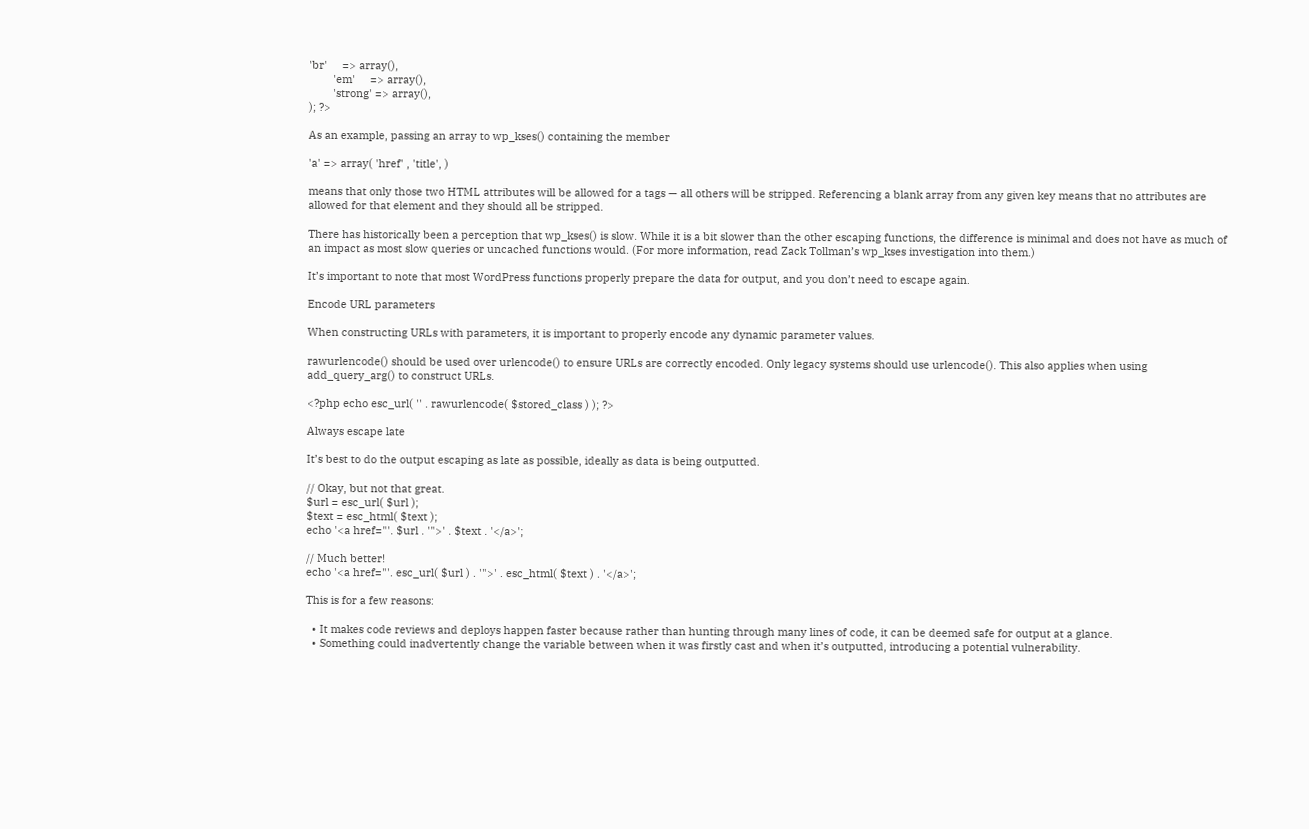'br'     => array(),
        'em'     => array(),
        'strong' => array(),
); ?>

As an example, passing an array to wp_kses() containing the member

'a' => array( 'href' , 'title', )

means that only those two HTML attributes will be allowed for a tags — all others will be stripped. Referencing a blank array from any given key means that no attributes are allowed for that element and they should all be stripped.

There has historically been a perception that wp_kses() is slow. While it is a bit slower than the other escaping functions, the difference is minimal and does not have as much of an impact as most slow queries or uncached functions would. (For more information, read Zack Tollman’s wp_kses investigation into them.)

It’s important to note that most WordPress functions properly prepare the data for output, and you don’t need to escape again.

Encode URL parameters

When constructing URLs with parameters, it is important to properly encode any dynamic parameter values.

rawurlencode() should be used over urlencode() to ensure URLs are correctly encoded. Only legacy systems should use urlencode(). This also applies when using add_query_arg() to construct URLs.

<?php echo esc_url( '' . rawurlencode( $stored_class ) ); ?>

Always escape late

It’s best to do the output escaping as late as possible, ideally as data is being outputted.

// Okay, but not that great.
$url = esc_url( $url );
$text = esc_html( $text );
echo '<a href="'. $url . '">' . $text . '</a>';

// Much better!
echo '<a href="'. esc_url( $url ) . '">' . esc_html( $text ) . '</a>';

This is for a few reasons:

  • It makes code reviews and deploys happen faster because rather than hunting through many lines of code, it can be deemed safe for output at a glance.
  • Something could inadvertently change the variable between when it was firstly cast and when it’s outputted, introducing a potential vulnerability.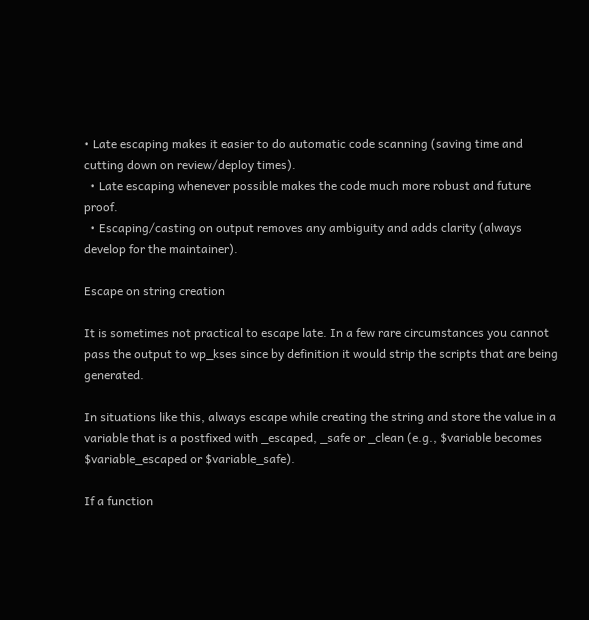• Late escaping makes it easier to do automatic code scanning (saving time and cutting down on review/deploy times).
  • Late escaping whenever possible makes the code much more robust and future proof.
  • Escaping/casting on output removes any ambiguity and adds clarity (always develop for the maintainer).

Escape on string creation

It is sometimes not practical to escape late. In a few rare circumstances you cannot pass the output to wp_kses since by definition it would strip the scripts that are being generated.

In situations like this, always escape while creating the string and store the value in a variable that is a postfixed with _escaped, _safe or _clean (e.g., $variable becomes $variable_escaped or $variable_safe).

If a function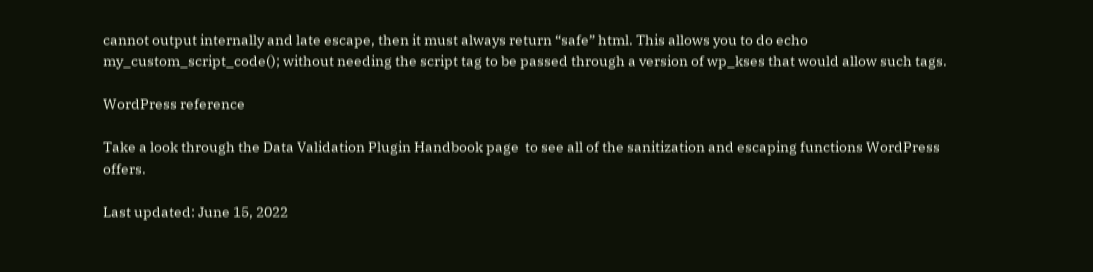cannot output internally and late escape, then it must always return “safe” html. This allows you to do echo my_custom_script_code(); without needing the script tag to be passed through a version of wp_kses that would allow such tags.

WordPress reference

Take a look through the Data Validation Plugin Handbook page  to see all of the sanitization and escaping functions WordPress offers.

Last updated: June 15, 2022